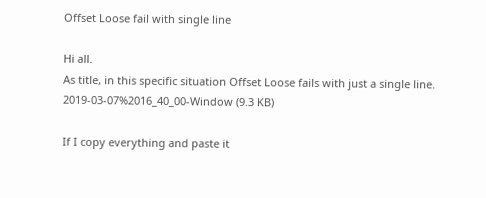Offset Loose fail with single line

Hi all.
As title, in this specific situation Offset Loose fails with just a single line.
2019-03-07%2016_40_00-Window (9.3 KB)

If I copy everything and paste it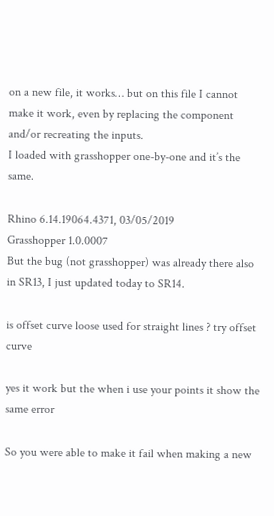on a new file, it works… but on this file I cannot make it work, even by replacing the component and/or recreating the inputs.
I loaded with grasshopper one-by-one and it’s the same.

Rhino 6.14.19064.4371, 03/05/2019
Grasshopper 1.0.0007
But the bug (not grasshopper) was already there also in SR13, I just updated today to SR14.

is offset curve loose used for straight lines ? try offset curve

yes it work but the when i use your points it show the same error

So you were able to make it fail when making a new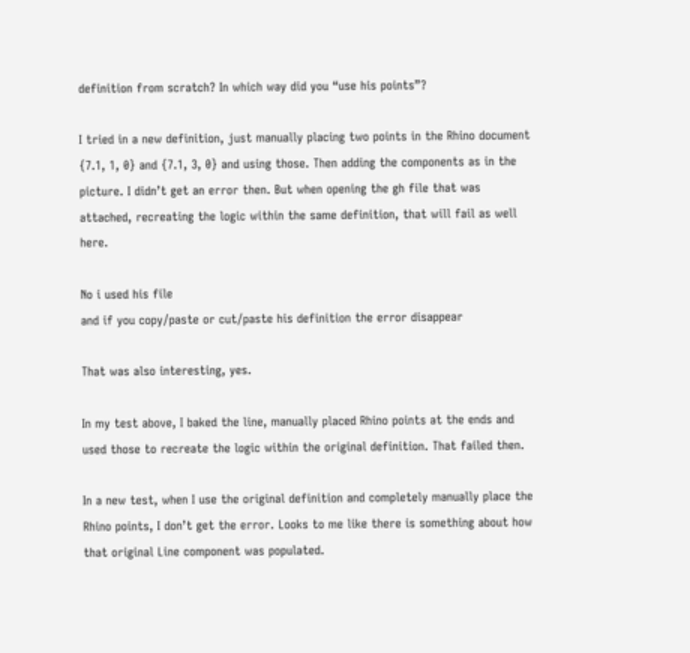definition from scratch? In which way did you “use his points”?

I tried in a new definition, just manually placing two points in the Rhino document {7.1, 1, 0} and {7.1, 3, 0} and using those. Then adding the components as in the picture. I didn’t get an error then. But when opening the gh file that was attached, recreating the logic within the same definition, that will fail as well here.

No i used his file
and if you copy/paste or cut/paste his definition the error disappear

That was also interesting, yes.

In my test above, I baked the line, manually placed Rhino points at the ends and used those to recreate the logic within the original definition. That failed then.

In a new test, when I use the original definition and completely manually place the Rhino points, I don’t get the error. Looks to me like there is something about how that original Line component was populated.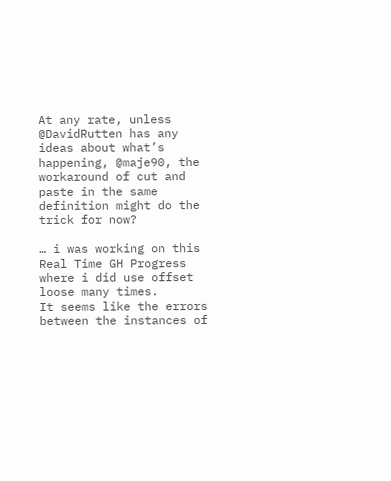At any rate, unless @DavidRutten has any ideas about what’s happening, @maje90, the workaround of cut and paste in the same definition might do the trick for now?

… i was working on this Real Time GH Progress where i did use offset loose many times.
It seems like the errors between the instances of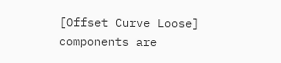[Offset Curve Loose] components are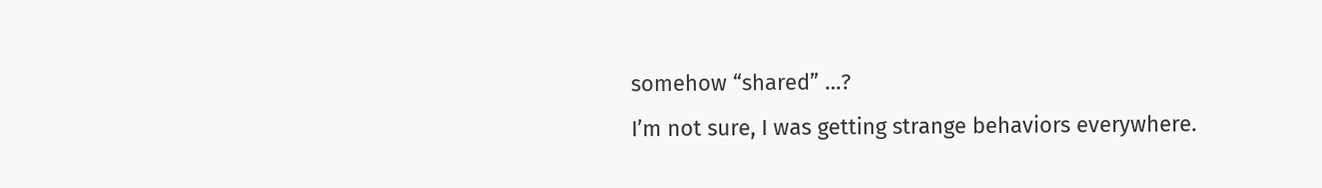somehow “shared” …?
I’m not sure, I was getting strange behaviors everywhere.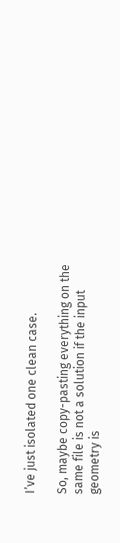I’ve just isolated one clean case.

So, maybe copy-pasting everything on the same file is not a solution if the input geometry is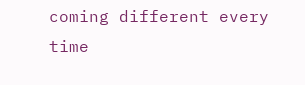coming different every time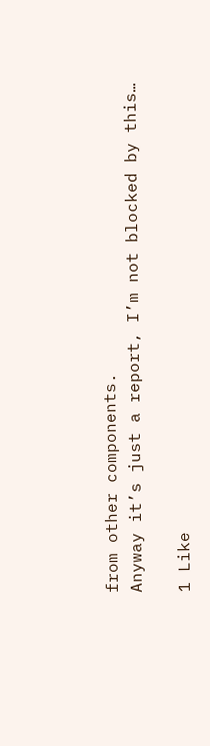from other components.
Anyway it’s just a report, I’m not blocked by this…

1 Like